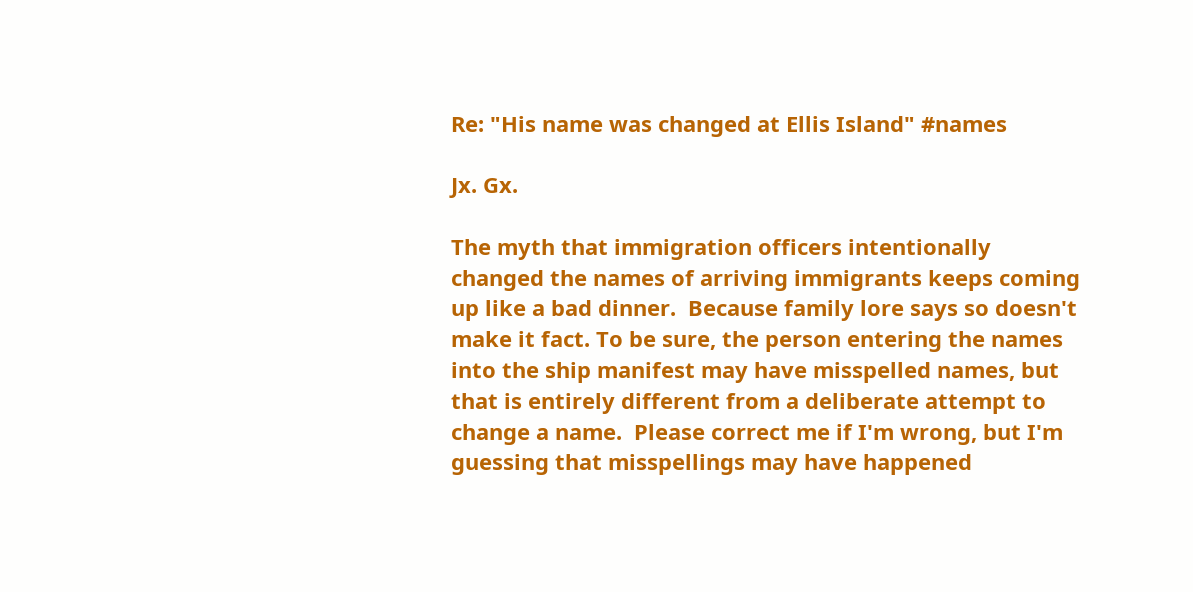Re: "His name was changed at Ellis Island" #names

Jx. Gx.

The myth that immigration officers intentionally changed the names of arriving immigrants keeps coming up like a bad dinner.  Because family lore says so doesn't make it fact. To be sure, the person entering the names into the ship manifest may have misspelled names, but that is entirely different from a deliberate attempt to change a name.  Please correct me if I'm wrong, but I'm guessing that misspellings may have happened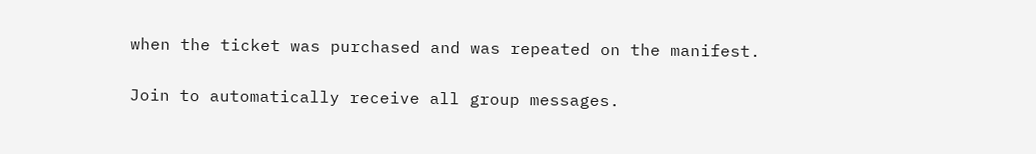when the ticket was purchased and was repeated on the manifest.

Join to automatically receive all group messages.